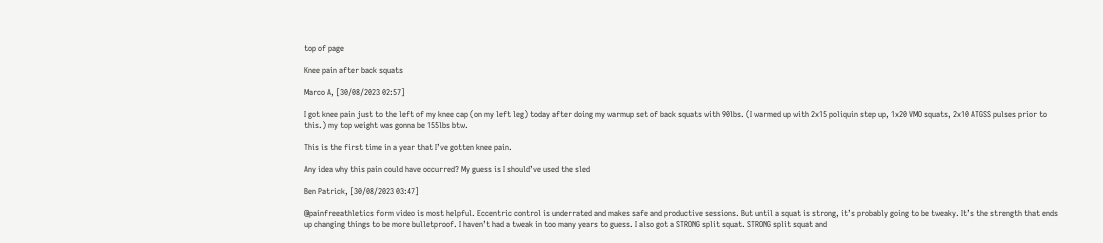top of page

Knee pain after back squats

Marco A, [30/08/2023 02:57]

I got knee pain just to the left of my knee cap (on my left leg) today after doing my warmup set of back squats with 90lbs. (I warmed up with 2x15 poliquin step up, 1x20 VMO squats, 2x10 ATGSS pulses prior to this.) my top weight was gonna be 155lbs btw.

This is the first time in a year that I’ve gotten knee pain.

Any idea why this pain could have occurred? My guess is I should’ve used the sled

Ben Patrick, [30/08/2023 03:47]

@painfreeathletics form video is most helpful. Eccentric control is underrated and makes safe and productive sessions. But until a squat is strong, it’s probably going to be tweaky. It’s the strength that ends up changing things to be more bulletproof. I haven’t had a tweak in too many years to guess. I also got a STRONG split squat. STRONG split squat and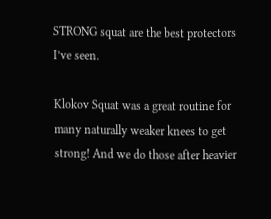STRONG squat are the best protectors I’ve seen.

Klokov Squat was a great routine for many naturally weaker knees to get strong! And we do those after heavier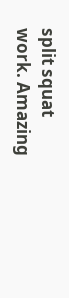split squat work. Amazing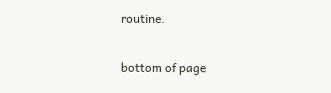routine.

bottom of page